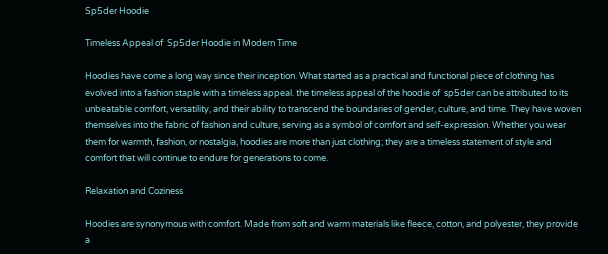Sp5der Hoodie

Timeless Appeal of  Sp5der Hoodie in Modern Time

Hoodies have come a long way since their inception. What started as a practical and functional piece of clothing has evolved into a fashion staple with a timeless appeal. the timeless appeal of the hoodie of  sp5der can be attributed to its unbeatable comfort, versatility, and their ability to transcend the boundaries of gender, culture, and time. They have woven themselves into the fabric of fashion and culture, serving as a symbol of comfort and self-expression. Whether you wear them for warmth, fashion, or nostalgia, hoodies are more than just clothing; they are a timeless statement of style and comfort that will continue to endure for generations to come.

Relaxation and Coziness

Hoodies are synonymous with comfort. Made from soft and warm materials like fleece, cotton, and polyester, they provide a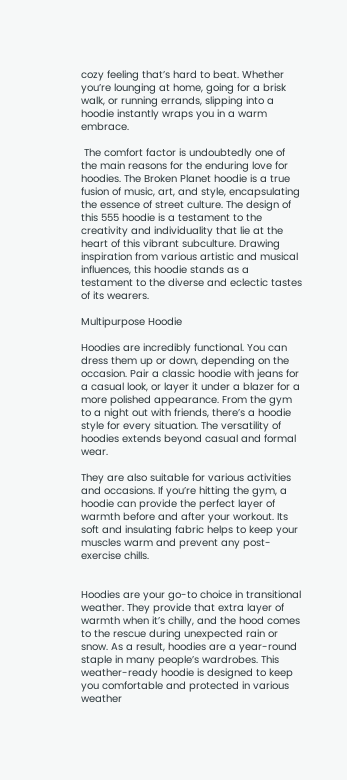cozy feeling that’s hard to beat. Whether you’re lounging at home, going for a brisk walk, or running errands, slipping into a hoodie instantly wraps you in a warm embrace.

 The comfort factor is undoubtedly one of the main reasons for the enduring love for hoodies. The Broken Planet hoodie is a true fusion of music, art, and style, encapsulating the essence of street culture. The design of this 555 hoodie is a testament to the creativity and individuality that lie at the heart of this vibrant subculture. Drawing inspiration from various artistic and musical influences, this hoodie stands as a testament to the diverse and eclectic tastes of its wearers.

Multipurpose Hoodie

Hoodies are incredibly functional. You can dress them up or down, depending on the occasion. Pair a classic hoodie with jeans for a casual look, or layer it under a blazer for a more polished appearance. From the gym to a night out with friends, there’s a hoodie style for every situation. The versatility of hoodies extends beyond casual and formal wear.

They are also suitable for various activities and occasions. If you’re hitting the gym, a hoodie can provide the perfect layer of warmth before and after your workout. Its soft and insulating fabric helps to keep your muscles warm and prevent any post-exercise chills.


Hoodies are your go-to choice in transitional weather. They provide that extra layer of warmth when it’s chilly, and the hood comes to the rescue during unexpected rain or snow. As a result, hoodies are a year-round staple in many people’s wardrobes. This weather-ready hoodie is designed to keep you comfortable and protected in various weather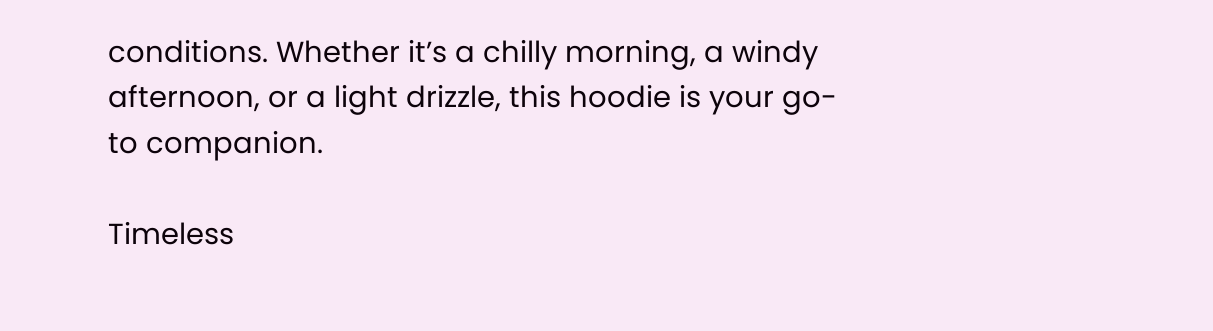conditions. Whether it’s a chilly morning, a windy afternoon, or a light drizzle, this hoodie is your go-to companion.

Timeless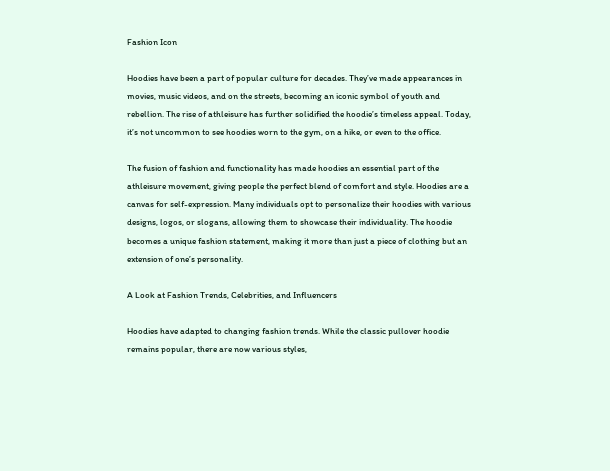Fashion Icon

Hoodies have been a part of popular culture for decades. They’ve made appearances in movies, music videos, and on the streets, becoming an iconic symbol of youth and rebellion. The rise of athleisure has further solidified the hoodie’s timeless appeal. Today, it’s not uncommon to see hoodies worn to the gym, on a hike, or even to the office.

The fusion of fashion and functionality has made hoodies an essential part of the athleisure movement, giving people the perfect blend of comfort and style. Hoodies are a canvas for self-expression. Many individuals opt to personalize their hoodies with various designs, logos, or slogans, allowing them to showcase their individuality. The hoodie becomes a unique fashion statement, making it more than just a piece of clothing but an extension of one’s personality.

A Look at Fashion Trends, Celebrities, and Influencers

Hoodies have adapted to changing fashion trends. While the classic pullover hoodie remains popular, there are now various styles,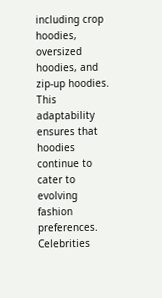including crop hoodies, oversized hoodies, and zip-up hoodies. This adaptability ensures that hoodies continue to cater to evolving fashion preferences. Celebrities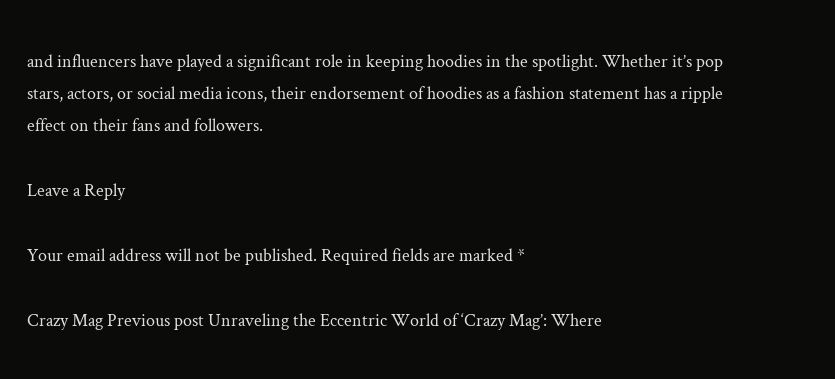and influencers have played a significant role in keeping hoodies in the spotlight. Whether it’s pop stars, actors, or social media icons, their endorsement of hoodies as a fashion statement has a ripple effect on their fans and followers.

Leave a Reply

Your email address will not be published. Required fields are marked *

Crazy Mag Previous post Unraveling the Eccentric World of ‘Crazy Mag’: Where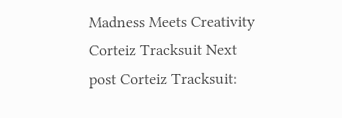Madness Meets Creativity
Corteiz Tracksuit Next post Corteiz Tracksuit: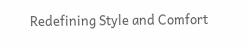Redefining Style and Comfort